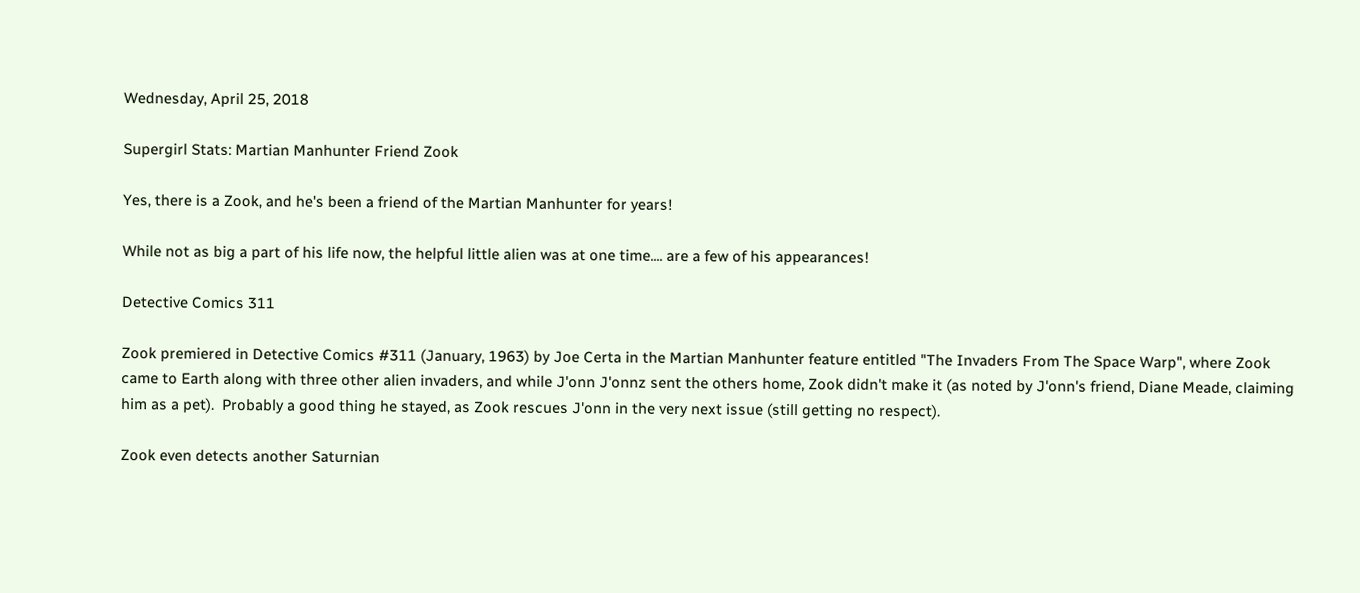Wednesday, April 25, 2018

Supergirl Stats: Martian Manhunter Friend Zook

Yes, there is a Zook, and he's been a friend of the Martian Manhunter for years!

While not as big a part of his life now, the helpful little alien was at one time.... are a few of his appearances!

Detective Comics 311

Zook premiered in Detective Comics #311 (January, 1963) by Joe Certa in the Martian Manhunter feature entitled "The Invaders From The Space Warp", where Zook came to Earth along with three other alien invaders, and while J'onn J'onnz sent the others home, Zook didn't make it (as noted by J'onn's friend, Diane Meade, claiming him as a pet).  Probably a good thing he stayed, as Zook rescues J'onn in the very next issue (still getting no respect).

Zook even detects another Saturnian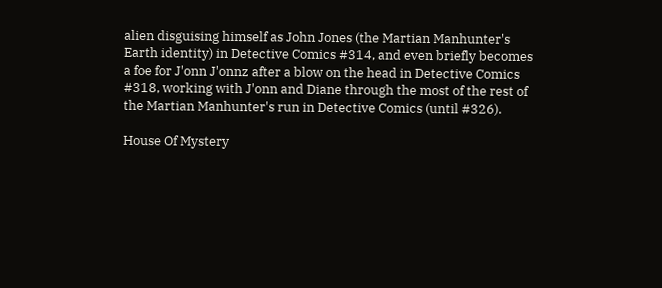alien disguising himself as John Jones (the Martian Manhunter's Earth identity) in Detective Comics #314, and even briefly becomes a foe for J'onn J'onnz after a blow on the head in Detective Comics #318, working with J'onn and Diane through the most of the rest of the Martian Manhunter's run in Detective Comics (until #326).

House Of Mystery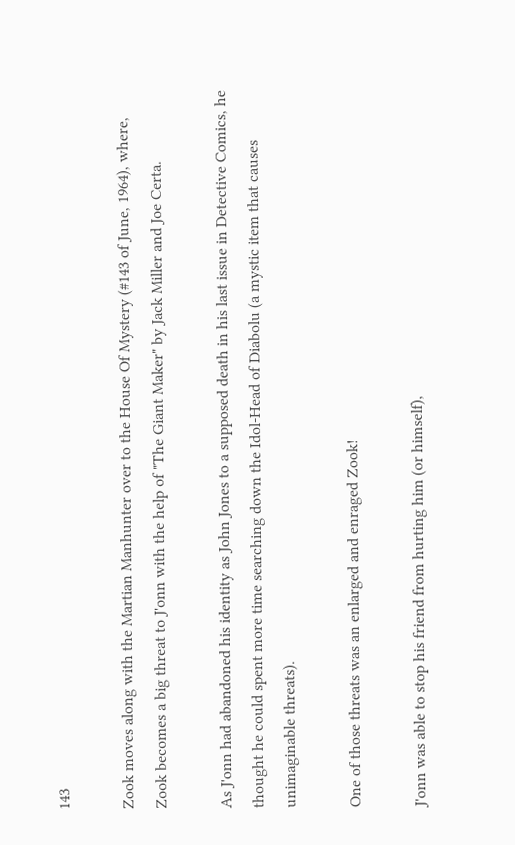143

Zook moves along with the Martian Manhunter over to the House Of Mystery (#143 of June, 1964), where, Zook becomes a big threat to J'onn with the help of "The Giant Maker" by Jack Miller and Joe Certa.

As J'onn had abandoned his identity as John Jones to a supposed death in his last issue in Detective Comics, he thought he could spent more time searching down the Idol-Head of Diabolu (a mystic item that causes unimaginable threats).

One of those threats was an enlarged and enraged Zook!

J'onn was able to stop his friend from hurting him (or himself),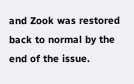and Zook was restored back to normal by the end of the issue.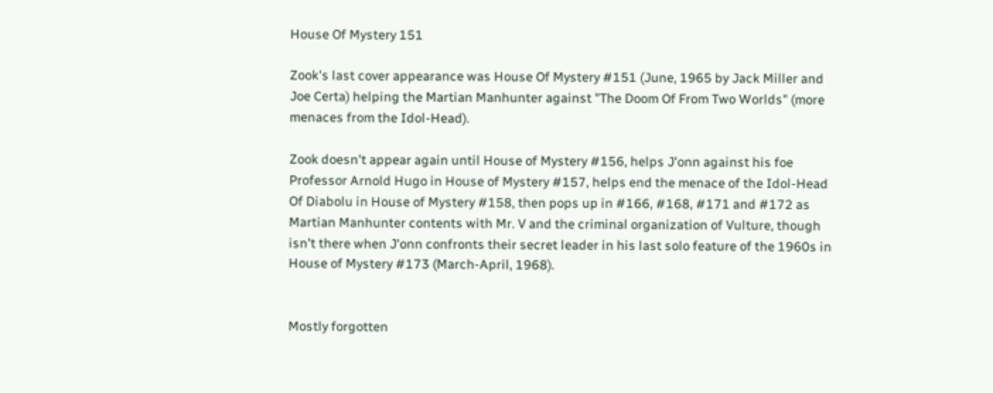House Of Mystery 151

Zook's last cover appearance was House Of Mystery #151 (June, 1965 by Jack Miller and Joe Certa) helping the Martian Manhunter against "The Doom Of From Two Worlds" (more menaces from the Idol-Head).

Zook doesn't appear again until House of Mystery #156, helps J'onn against his foe Professor Arnold Hugo in House of Mystery #157, helps end the menace of the Idol-Head Of Diabolu in House of Mystery #158, then pops up in #166, #168, #171 and #172 as Martian Manhunter contents with Mr. V and the criminal organization of Vulture, though isn't there when J'onn confronts their secret leader in his last solo feature of the 1960s in House of Mystery #173 (March-April, 1968).


Mostly forgotten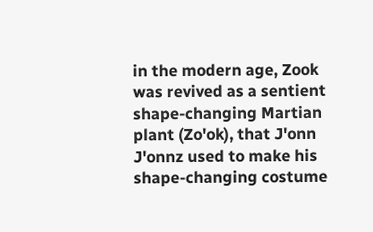in the modern age, Zook was revived as a sentient shape-changing Martian plant (Zo'ok), that J'onn J'onnz used to make his shape-changing costume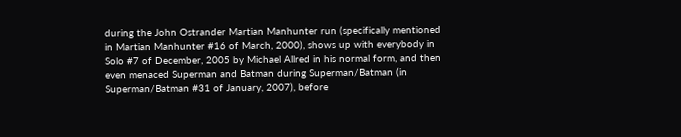during the John Ostrander Martian Manhunter run (specifically mentioned in Martian Manhunter #16 of March, 2000), shows up with everybody in Solo #7 of December, 2005 by Michael Allred in his normal form, and then even menaced Superman and Batman during Superman/Batman (in Superman/Batman #31 of January, 2007), before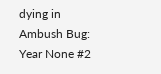dying in Ambush Bug: Year None #2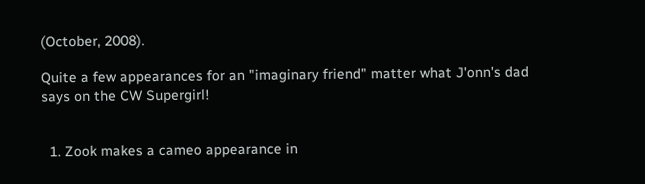(October, 2008).

Quite a few appearances for an "imaginary friend" matter what J'onn's dad says on the CW Supergirl!


  1. Zook makes a cameo appearance in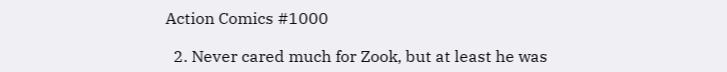Action Comics #1000

  2. Never cared much for Zook, but at least he was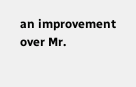an improvement over Mr.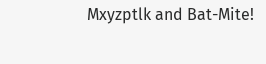Mxyzptlk and Bat-Mite!